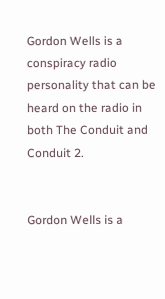Gordon Wells is a conspiracy radio personality that can be heard on the radio in both The Conduit and Conduit 2.


Gordon Wells is a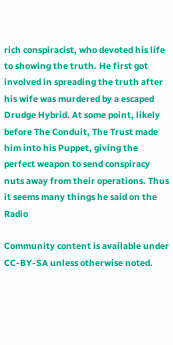rich conspiracist, who devoted his life to showing the truth. He first got involved in spreading the truth after his wife was murdered by a escaped Drudge Hybrid. At some point, likely before The Conduit, The Trust made him into his Puppet, giving the perfect weapon to send conspiracy nuts away from their operations. Thus it seems many things he said on the Radio

Community content is available under CC-BY-SA unless otherwise noted.